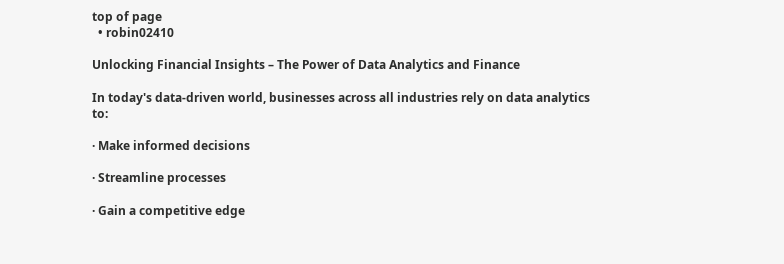top of page
  • robin02410

Unlocking Financial Insights – The Power of Data Analytics and Finance

In today's data-driven world, businesses across all industries rely on data analytics to:

· Make informed decisions

· Streamline processes

· Gain a competitive edge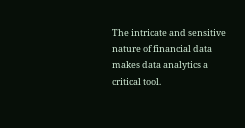The intricate and sensitive nature of financial data makes data analytics a critical tool.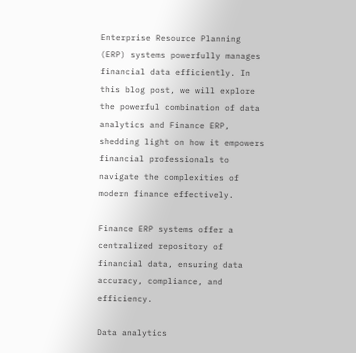Enterprise Resource Planning (ERP) systems powerfully manages financial data efficiently. In this blog post, we will explore the powerful combination of data analytics and Finance ERP, shedding light on how it empowers financial professionals to navigate the complexities of modern finance effectively.

Finance ERP systems offer a centralized repository of financial data, ensuring data accuracy, compliance, and efficiency.

Data analytics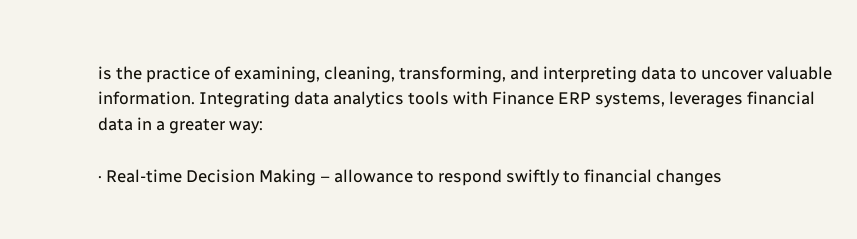is the practice of examining, cleaning, transforming, and interpreting data to uncover valuable information. Integrating data analytics tools with Finance ERP systems, leverages financial data in a greater way:

· Real-time Decision Making – allowance to respond swiftly to financial changes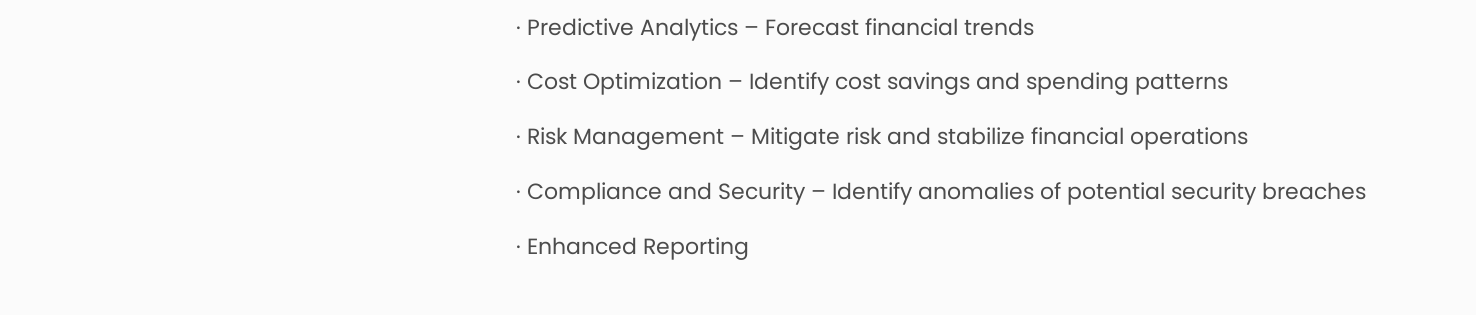· Predictive Analytics – Forecast financial trends

· Cost Optimization – Identify cost savings and spending patterns

· Risk Management – Mitigate risk and stabilize financial operations

· Compliance and Security – Identify anomalies of potential security breaches

· Enhanced Reporting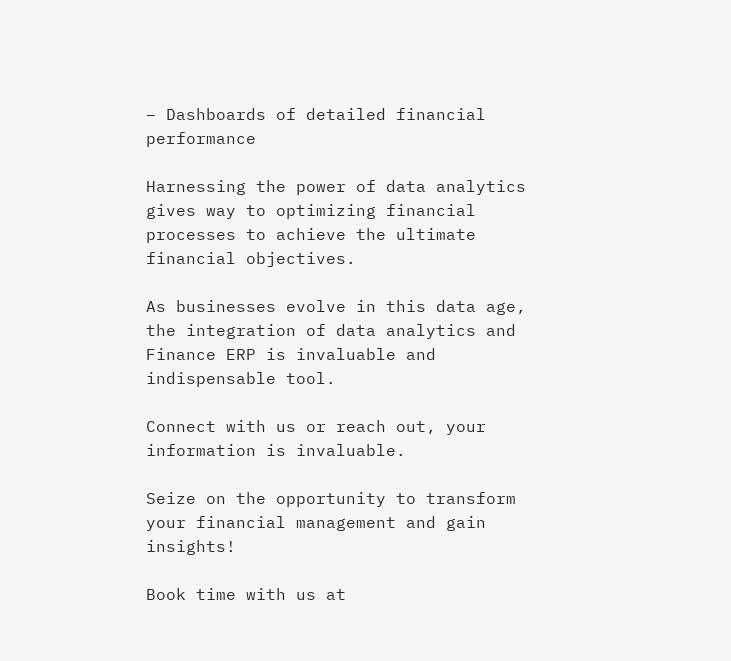– Dashboards of detailed financial performance

Harnessing the power of data analytics gives way to optimizing financial processes to achieve the ultimate financial objectives.

As businesses evolve in this data age, the integration of data analytics and Finance ERP is invaluable and indispensable tool.

Connect with us or reach out, your information is invaluable.

Seize on the opportunity to transform your financial management and gain insights!

Book time with us at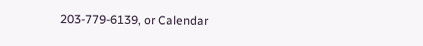203-779-6139, or Calendar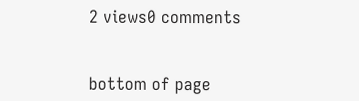2 views0 comments


bottom of page